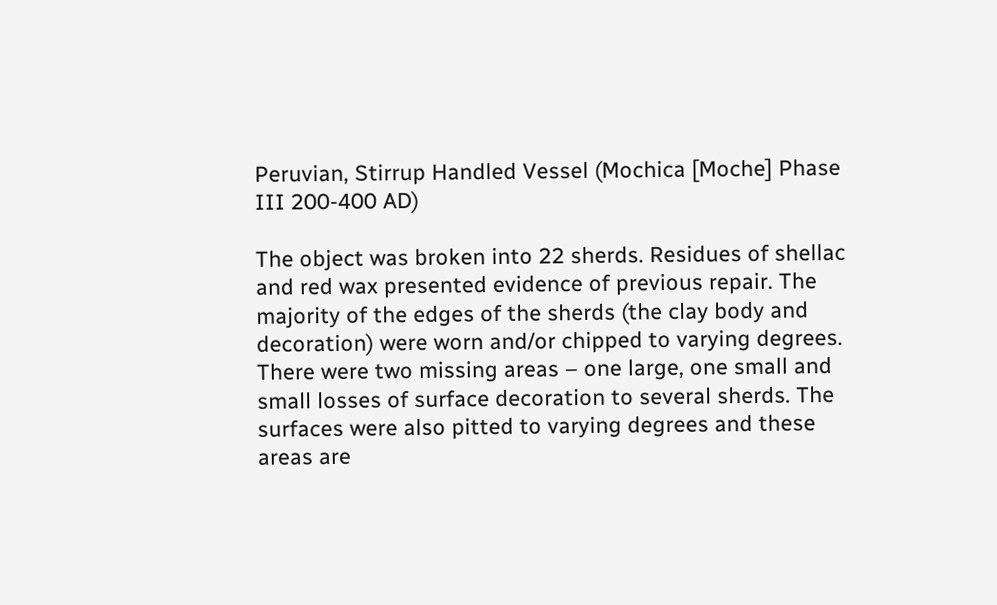Peruvian, Stirrup Handled Vessel (Mochica [Moche] Phase III 200-400 AD)

The object was broken into 22 sherds. Residues of shellac and red wax presented evidence of previous repair. The majority of the edges of the sherds (the clay body and decoration) were worn and/or chipped to varying degrees. There were two missing areas – one large, one small and small losses of surface decoration to several sherds. The surfaces were also pitted to varying degrees and these areas are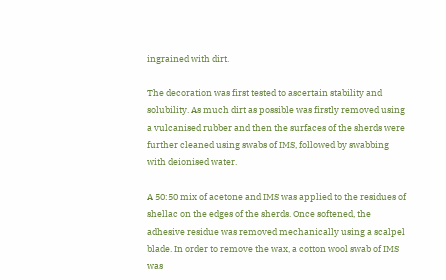ingrained with dirt.

The decoration was first tested to ascertain stability and solubility. As much dirt as possible was firstly removed using a vulcanised rubber and then the surfaces of the sherds were further cleaned using swabs of IMS, followed by swabbing with deionised water.

A 50:50 mix of acetone and IMS was applied to the residues of shellac on the edges of the sherds. Once softened, the adhesive residue was removed mechanically using a scalpel blade. In order to remove the wax, a cotton wool swab of IMS was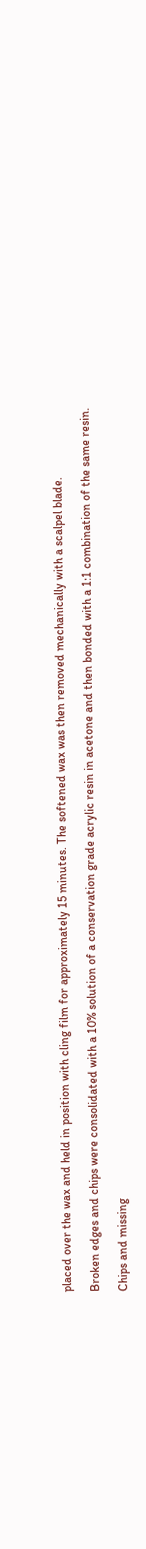placed over the wax and held in position with cling film for approximately 15 minutes. The softened wax was then removed mechanically with a scalpel blade.

Broken edges and chips were consolidated with a 10% solution of a conservation grade acrylic resin in acetone and then bonded with a 1:1 combination of the same resin.

Chips and missing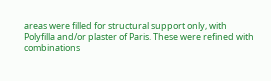areas were filled for structural support only, with Polyfilla and/or plaster of Paris. These were refined with combinations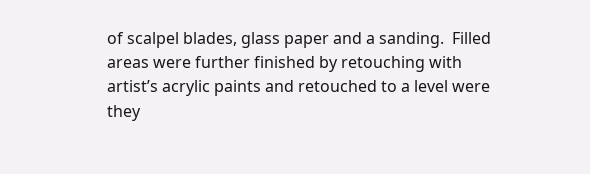of scalpel blades, glass paper and a sanding.  Filled areas were further finished by retouching with artist’s acrylic paints and retouched to a level were they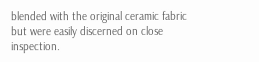blended with the original ceramic fabric but were easily discerned on close inspection.